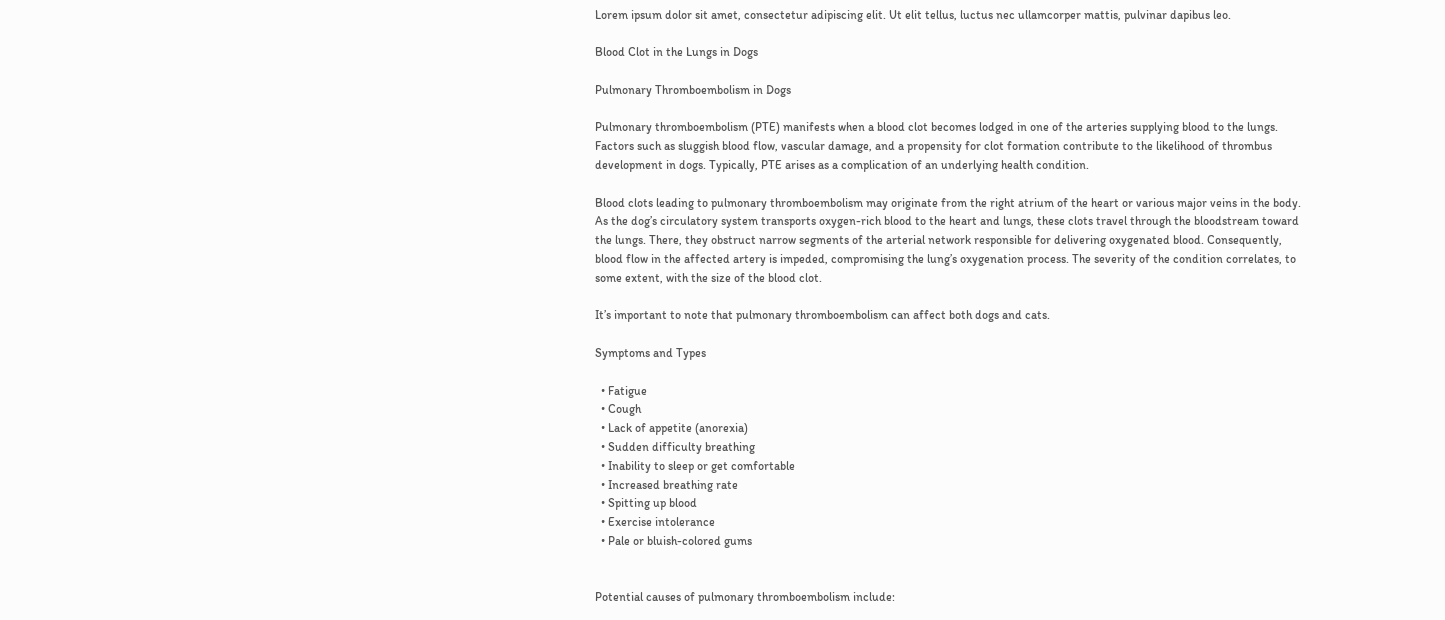Lorem ipsum dolor sit amet, consectetur adipiscing elit. Ut elit tellus, luctus nec ullamcorper mattis, pulvinar dapibus leo.

Blood Clot in the Lungs in Dogs

Pulmonary Thromboembolism in Dogs

Pulmonary thromboembolism (PTE) manifests when a blood clot becomes lodged in one of the arteries supplying blood to the lungs. Factors such as sluggish blood flow, vascular damage, and a propensity for clot formation contribute to the likelihood of thrombus development in dogs. Typically, PTE arises as a complication of an underlying health condition.

Blood clots leading to pulmonary thromboembolism may originate from the right atrium of the heart or various major veins in the body. As the dog’s circulatory system transports oxygen-rich blood to the heart and lungs, these clots travel through the bloodstream toward the lungs. There, they obstruct narrow segments of the arterial network responsible for delivering oxygenated blood. Consequently, blood flow in the affected artery is impeded, compromising the lung’s oxygenation process. The severity of the condition correlates, to some extent, with the size of the blood clot.

It’s important to note that pulmonary thromboembolism can affect both dogs and cats.

Symptoms and Types

  • Fatigue
  • Cough
  • Lack of appetite (anorexia)
  • Sudden difficulty breathing
  • Inability to sleep or get comfortable
  • Increased breathing rate
  • Spitting up blood
  • Exercise intolerance
  • Pale or bluish-colored gums


Potential causes of pulmonary thromboembolism include: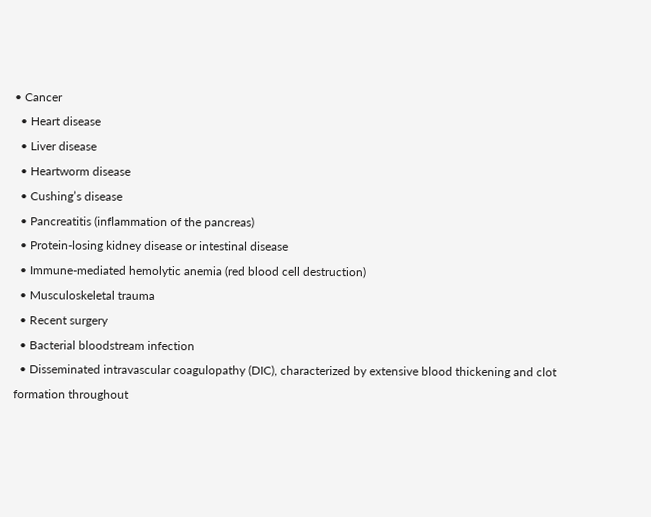• Cancer
  • Heart disease
  • Liver disease
  • Heartworm disease
  • Cushing’s disease
  • Pancreatitis (inflammation of the pancreas)
  • Protein-losing kidney disease or intestinal disease
  • Immune-mediated hemolytic anemia (red blood cell destruction)
  • Musculoskeletal trauma
  • Recent surgery
  • Bacterial bloodstream infection
  • Disseminated intravascular coagulopathy (DIC), characterized by extensive blood thickening and clot formation throughout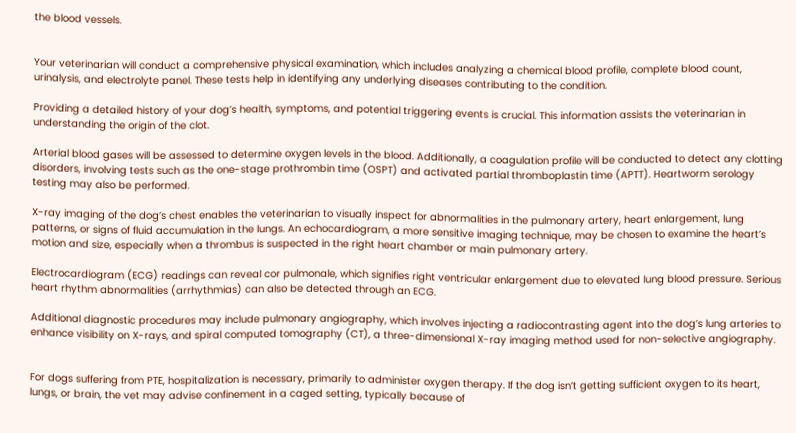the blood vessels.


Your veterinarian will conduct a comprehensive physical examination, which includes analyzing a chemical blood profile, complete blood count, urinalysis, and electrolyte panel. These tests help in identifying any underlying diseases contributing to the condition.

Providing a detailed history of your dog’s health, symptoms, and potential triggering events is crucial. This information assists the veterinarian in understanding the origin of the clot.

Arterial blood gases will be assessed to determine oxygen levels in the blood. Additionally, a coagulation profile will be conducted to detect any clotting disorders, involving tests such as the one-stage prothrombin time (OSPT) and activated partial thromboplastin time (APTT). Heartworm serology testing may also be performed.

X-ray imaging of the dog’s chest enables the veterinarian to visually inspect for abnormalities in the pulmonary artery, heart enlargement, lung patterns, or signs of fluid accumulation in the lungs. An echocardiogram, a more sensitive imaging technique, may be chosen to examine the heart’s motion and size, especially when a thrombus is suspected in the right heart chamber or main pulmonary artery.

Electrocardiogram (ECG) readings can reveal cor pulmonale, which signifies right ventricular enlargement due to elevated lung blood pressure. Serious heart rhythm abnormalities (arrhythmias) can also be detected through an ECG.

Additional diagnostic procedures may include pulmonary angiography, which involves injecting a radiocontrasting agent into the dog’s lung arteries to enhance visibility on X-rays, and spiral computed tomography (CT), a three-dimensional X-ray imaging method used for non-selective angiography.


For dogs suffering from PTE, hospitalization is necessary, primarily to administer oxygen therapy. If the dog isn’t getting sufficient oxygen to its heart, lungs, or brain, the vet may advise confinement in a caged setting, typically because of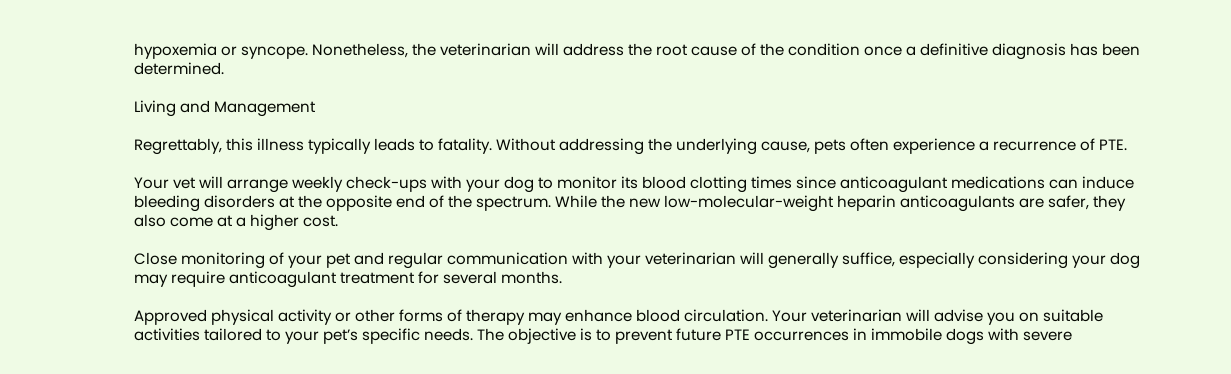hypoxemia or syncope. Nonetheless, the veterinarian will address the root cause of the condition once a definitive diagnosis has been determined.

Living and Management

Regrettably, this illness typically leads to fatality. Without addressing the underlying cause, pets often experience a recurrence of PTE.

Your vet will arrange weekly check-ups with your dog to monitor its blood clotting times since anticoagulant medications can induce bleeding disorders at the opposite end of the spectrum. While the new low-molecular-weight heparin anticoagulants are safer, they also come at a higher cost.

Close monitoring of your pet and regular communication with your veterinarian will generally suffice, especially considering your dog may require anticoagulant treatment for several months.

Approved physical activity or other forms of therapy may enhance blood circulation. Your veterinarian will advise you on suitable activities tailored to your pet’s specific needs. The objective is to prevent future PTE occurrences in immobile dogs with severe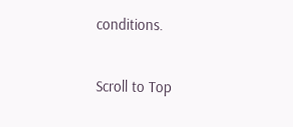conditions.

Scroll to Top